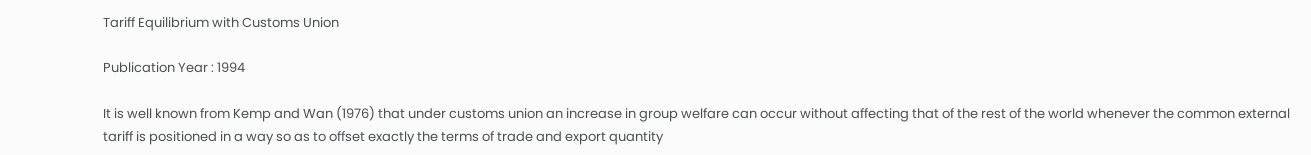Tariff Equilibrium with Customs Union

Publication Year : 1994

It is well known from Kemp and Wan (1976) that under customs union an increase in group welfare can occur without affecting that of the rest of the world whenever the common external tariff is positioned in a way so as to offset exactly the terms of trade and export quantity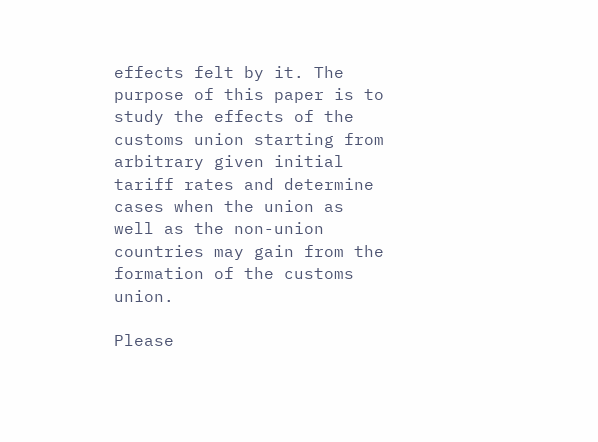effects felt by it. The purpose of this paper is to study the effects of the customs union starting from arbitrary given initial tariff rates and determine cases when the union as well as the non-union countries may gain from the formation of the customs union.

Please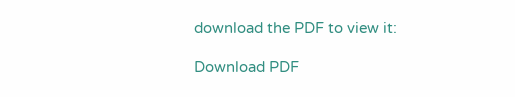download the PDF to view it:

Download PDF